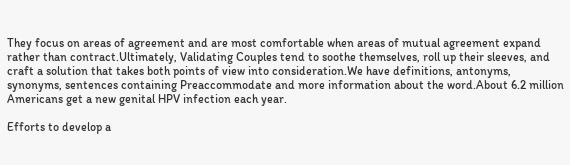They focus on areas of agreement and are most comfortable when areas of mutual agreement expand rather than contract.Ultimately, Validating Couples tend to soothe themselves, roll up their sleeves, and craft a solution that takes both points of view into consideration.We have definitions, antonyms, synonyms, sentences containing Preaccommodate and more information about the word.About 6.2 million Americans get a new genital HPV infection each year.

Efforts to develop a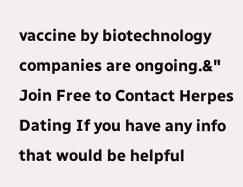vaccine by biotechnology companies are ongoing.&" Join Free to Contact Herpes Dating If you have any info that would be helpful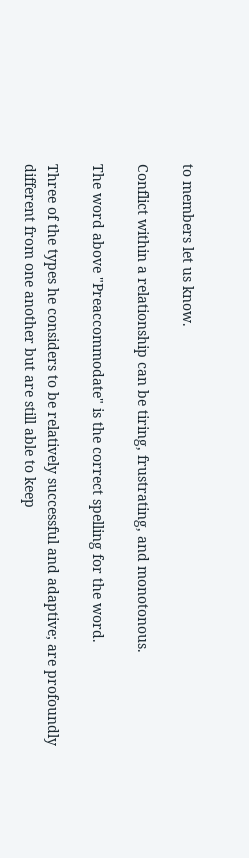to members let us know.

Conflict within a relationship can be tiring, frustrating, and monotonous.

The word above "Preaccommodate" is the correct spelling for the word.

Three of the types he considers to be relatively successful and adaptive; are profoundly different from one another but are still able to keep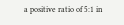a positive ratio of 5:1 in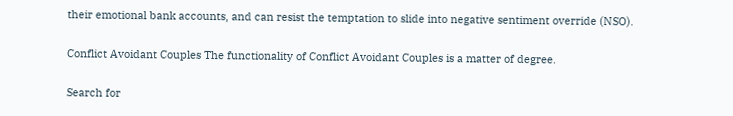their emotional bank accounts, and can resist the temptation to slide into negative sentiment override (NSO).

Conflict Avoidant Couples The functionality of Conflict Avoidant Couples is a matter of degree.

Search for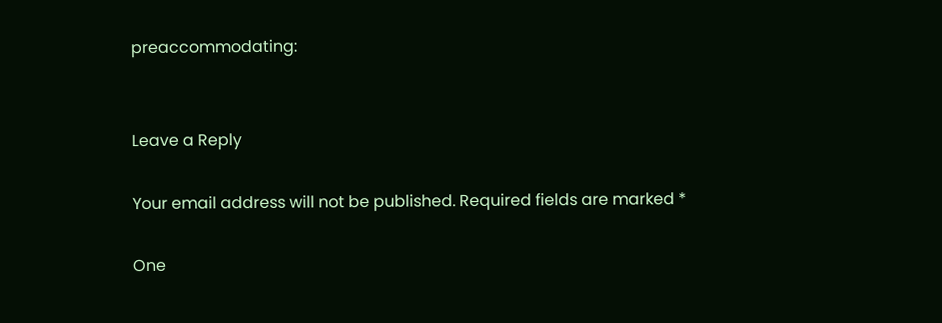preaccommodating:


Leave a Reply

Your email address will not be published. Required fields are marked *

One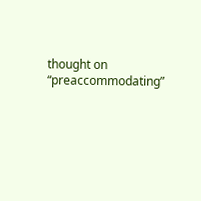thought on “preaccommodating”